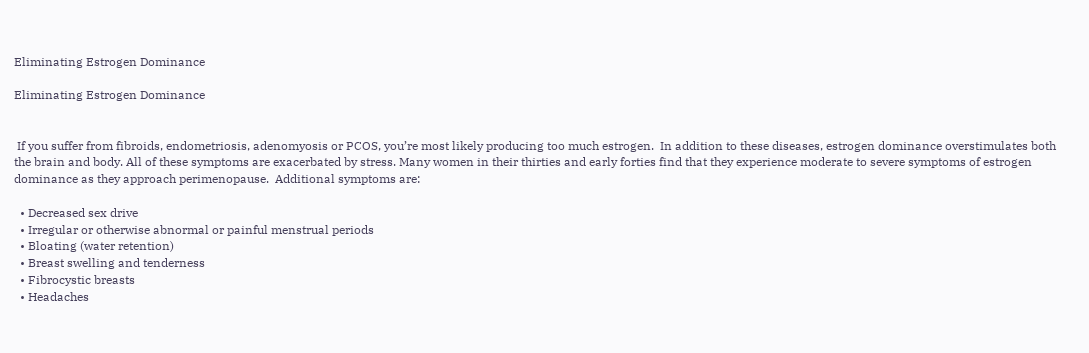Eliminating Estrogen Dominance

Eliminating Estrogen Dominance


 If you suffer from fibroids, endometriosis, adenomyosis or PCOS, you’re most likely producing too much estrogen.  In addition to these diseases, estrogen dominance overstimulates both the brain and body. All of these symptoms are exacerbated by stress. Many women in their thirties and early forties find that they experience moderate to severe symptoms of estrogen dominance as they approach perimenopause.  Additional symptoms are:

  • Decreased sex drive
  • Irregular or otherwise abnormal or painful menstrual periods
  • Bloating (water retention)
  • Breast swelling and tenderness
  • Fibrocystic breasts
  • Headaches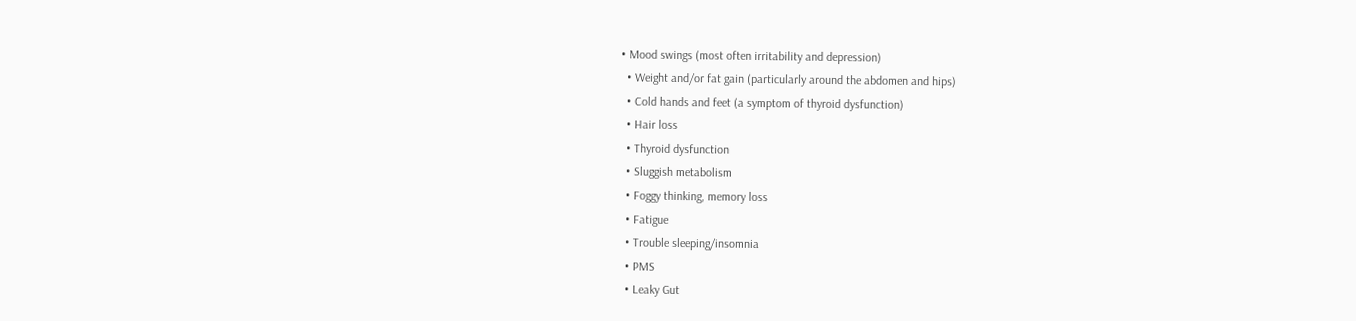• Mood swings (most often irritability and depression)
  • Weight and/or fat gain (particularly around the abdomen and hips)
  • Cold hands and feet (a symptom of thyroid dysfunction)
  • Hair loss
  • Thyroid dysfunction
  • Sluggish metabolism
  • Foggy thinking, memory loss
  • Fatigue
  • Trouble sleeping/insomnia
  • PMS
  • Leaky Gut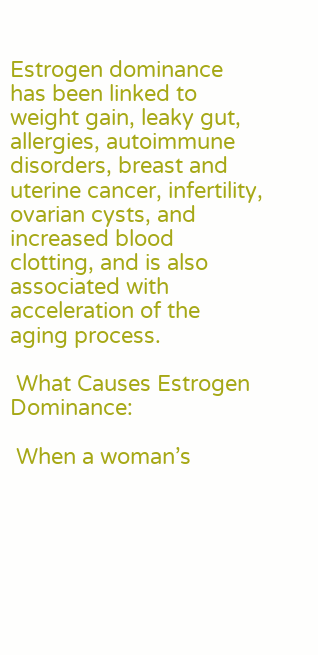Estrogen dominance has been linked to weight gain, leaky gut, allergies, autoimmune disorders, breast and uterine cancer, infertility, ovarian cysts, and increased blood clotting, and is also associated with acceleration of the aging process.

 What Causes Estrogen Dominance:

 When a woman’s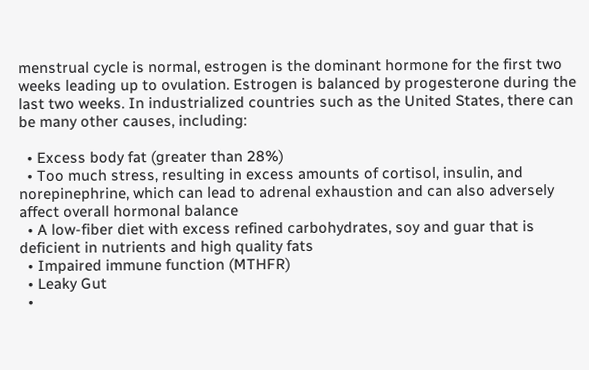menstrual cycle is normal, estrogen is the dominant hormone for the first two weeks leading up to ovulation. Estrogen is balanced by progesterone during the last two weeks. In industrialized countries such as the United States, there can be many other causes, including:

  • Excess body fat (greater than 28%)
  • Too much stress, resulting in excess amounts of cortisol, insulin, and norepinephrine, which can lead to adrenal exhaustion and can also adversely affect overall hormonal balance
  • A low-fiber diet with excess refined carbohydrates, soy and guar that is deficient in nutrients and high quality fats
  • Impaired immune function (MTHFR)
  • Leaky Gut
  •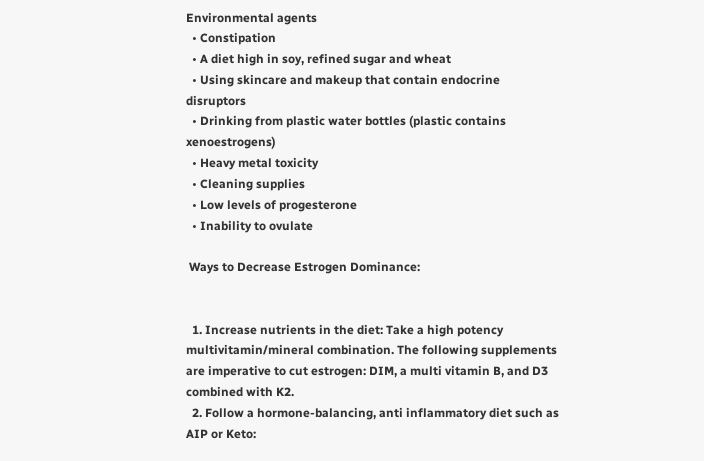Environmental agents
  • Constipation
  • A diet high in soy, refined sugar and wheat
  • Using skincare and makeup that contain endocrine disruptors
  • Drinking from plastic water bottles (plastic contains xenoestrogens)
  • Heavy metal toxicity
  • Cleaning supplies
  • Low levels of progesterone
  • Inability to ovulate

 Ways to Decrease Estrogen Dominance:


  1. Increase nutrients in the diet: Take a high potency multivitamin/mineral combination. The following supplements are imperative to cut estrogen: DIM, a multi vitamin B, and D3 combined with K2.
  2. Follow a hormone-balancing, anti inflammatory diet such as AIP or Keto: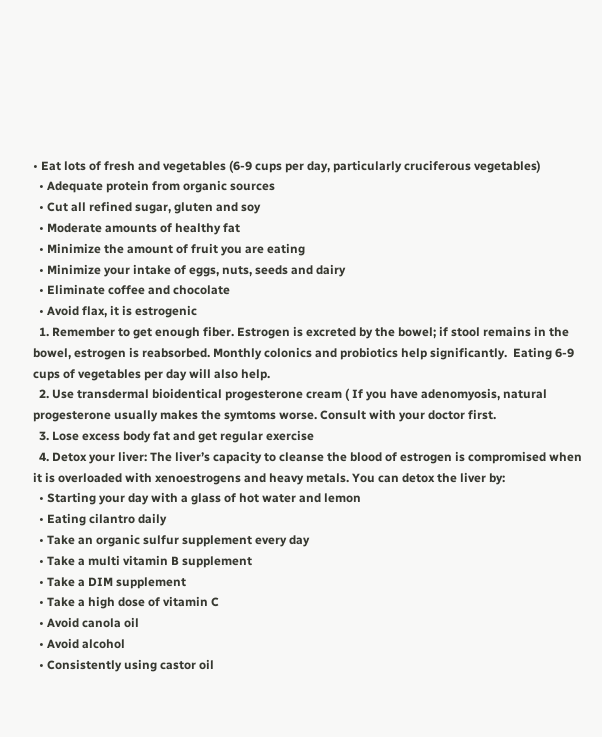• Eat lots of fresh and vegetables (6-9 cups per day, particularly cruciferous vegetables)
  • Adequate protein from organic sources
  • Cut all refined sugar, gluten and soy
  • Moderate amounts of healthy fat
  • Minimize the amount of fruit you are eating
  • Minimize your intake of eggs, nuts, seeds and dairy
  • Eliminate coffee and chocolate
  • Avoid flax, it is estrogenic
  1. Remember to get enough fiber. Estrogen is excreted by the bowel; if stool remains in the bowel, estrogen is reabsorbed. Monthly colonics and probiotics help significantly.  Eating 6-9 cups of vegetables per day will also help.
  2. Use transdermal bioidentical progesterone cream ( If you have adenomyosis, natural progesterone usually makes the symtoms worse. Consult with your doctor first.
  3. Lose excess body fat and get regular exercise
  4. Detox your liver: The liver’s capacity to cleanse the blood of estrogen is compromised when it is overloaded with xenoestrogens and heavy metals. You can detox the liver by:
  • Starting your day with a glass of hot water and lemon
  • Eating cilantro daily
  • Take an organic sulfur supplement every day
  • Take a multi vitamin B supplement
  • Take a DIM supplement
  • Take a high dose of vitamin C
  • Avoid canola oil
  • Avoid alcohol
  • Consistently using castor oil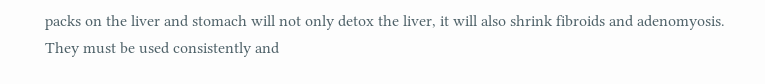packs on the liver and stomach will not only detox the liver, it will also shrink fibroids and adenomyosis.  They must be used consistently and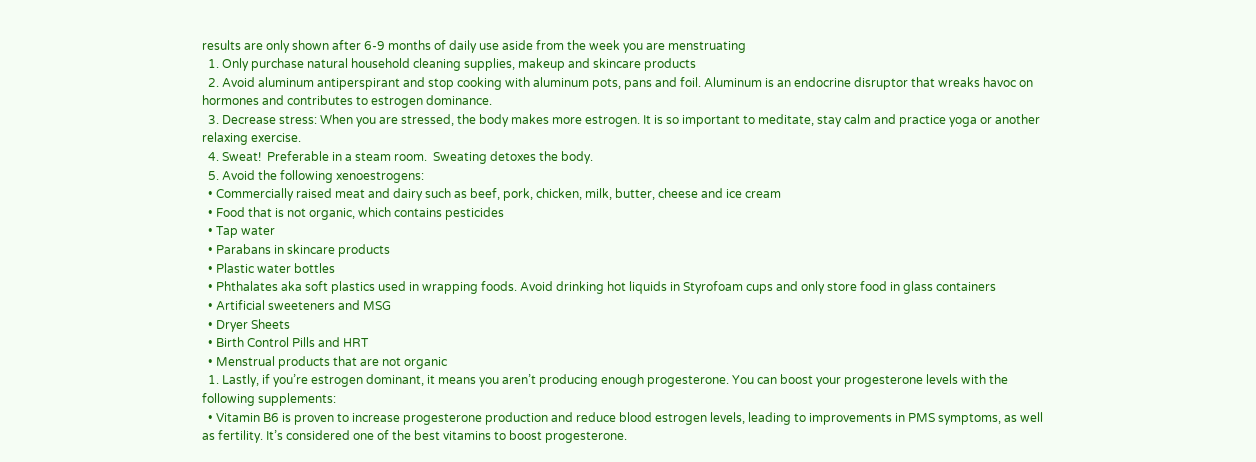results are only shown after 6-9 months of daily use aside from the week you are menstruating
  1. Only purchase natural household cleaning supplies, makeup and skincare products
  2. Avoid aluminum antiperspirant and stop cooking with aluminum pots, pans and foil. Aluminum is an endocrine disruptor that wreaks havoc on hormones and contributes to estrogen dominance.
  3. Decrease stress: When you are stressed, the body makes more estrogen. It is so important to meditate, stay calm and practice yoga or another relaxing exercise.
  4. Sweat!  Preferable in a steam room.  Sweating detoxes the body.
  5. Avoid the following xenoestrogens:
  • Commercially raised meat and dairy such as beef, pork, chicken, milk, butter, cheese and ice cream
  • Food that is not organic, which contains pesticides
  • Tap water
  • Parabans in skincare products
  • Plastic water bottles
  • Phthalates aka soft plastics used in wrapping foods. Avoid drinking hot liquids in Styrofoam cups and only store food in glass containers
  • Artificial sweeteners and MSG
  • Dryer Sheets
  • Birth Control Pills and HRT
  • Menstrual products that are not organic
  1. Lastly, if you’re estrogen dominant, it means you aren’t producing enough progesterone. You can boost your progesterone levels with the following supplements:
  • Vitamin B6 is proven to increase progesterone production and reduce blood estrogen levels, leading to improvements in PMS symptoms, as well as fertility. It’s considered one of the best vitamins to boost progesterone.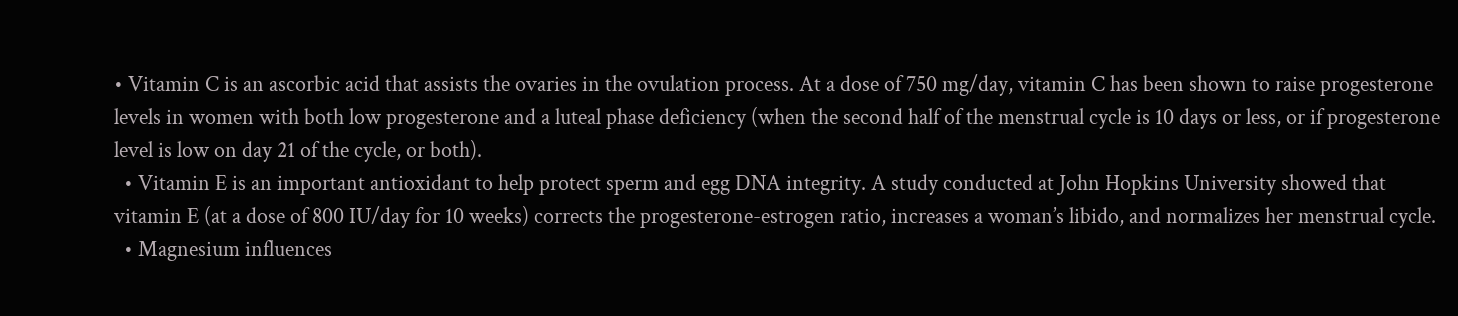• Vitamin C is an ascorbic acid that assists the ovaries in the ovulation process. At a dose of 750 mg/day, vitamin C has been shown to raise progesterone levels in women with both low progesterone and a luteal phase deficiency (when the second half of the menstrual cycle is 10 days or less, or if progesterone level is low on day 21 of the cycle, or both).
  • Vitamin E is an important antioxidant to help protect sperm and egg DNA integrity. A study conducted at John Hopkins University showed that vitamin E (at a dose of 800 IU/day for 10 weeks) corrects the progesterone-estrogen ratio, increases a woman’s libido, and normalizes her menstrual cycle.
  • Magnesium influences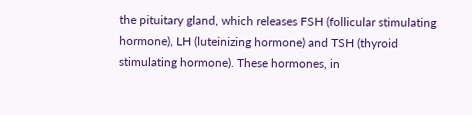the pituitary gland, which releases FSH (follicular stimulating hormone), LH (luteinizing hormone) and TSH (thyroid stimulating hormone). These hormones, in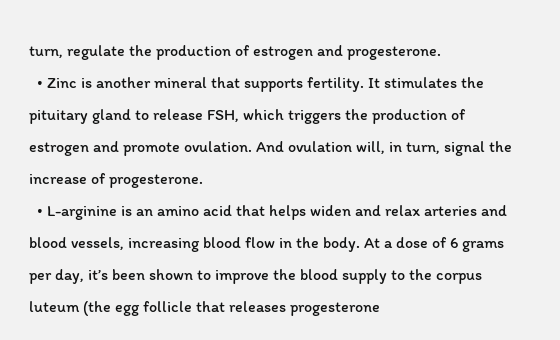turn, regulate the production of estrogen and progesterone.
  • Zinc is another mineral that supports fertility. It stimulates the pituitary gland to release FSH, which triggers the production of estrogen and promote ovulation. And ovulation will, in turn, signal the increase of progesterone.
  • L-arginine is an amino acid that helps widen and relax arteries and blood vessels, increasing blood flow in the body. At a dose of 6 grams per day, it’s been shown to improve the blood supply to the corpus luteum (the egg follicle that releases progesterone